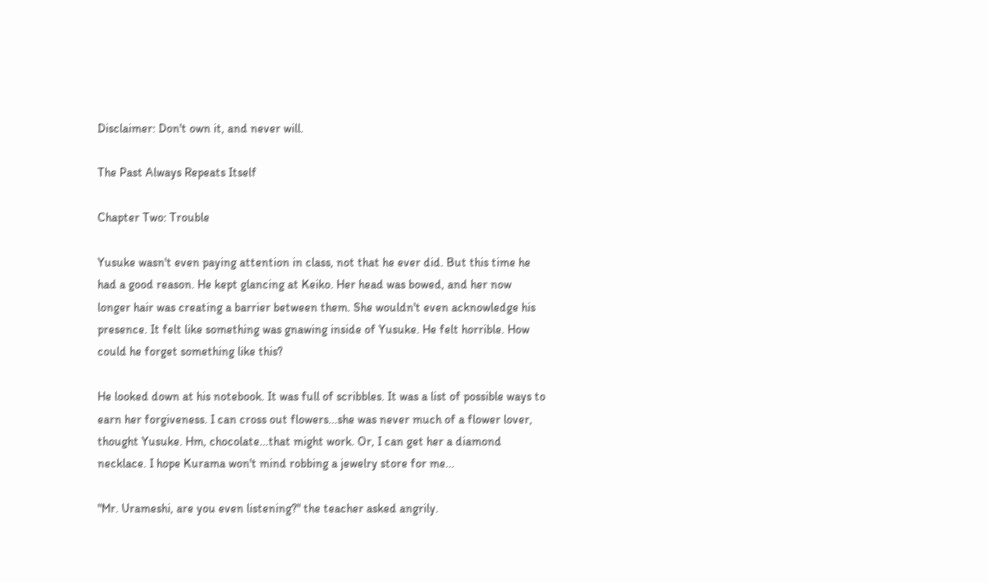Disclaimer: Don't own it, and never will.

The Past Always Repeats Itself

Chapter Two: Trouble

Yusuke wasn't even paying attention in class, not that he ever did. But this time he had a good reason. He kept glancing at Keiko. Her head was bowed, and her now longer hair was creating a barrier between them. She wouldn't even acknowledge his presence. It felt like something was gnawing inside of Yusuke. He felt horrible. How could he forget something like this?

He looked down at his notebook. It was full of scribbles. It was a list of possible ways to earn her forgiveness. I can cross out flowers...she was never much of a flower lover, thought Yusuke. Hm, chocolate...that might work. Or, I can get her a diamond necklace. I hope Kurama won't mind robbing a jewelry store for me...

"Mr. Urameshi, are you even listening?" the teacher asked angrily.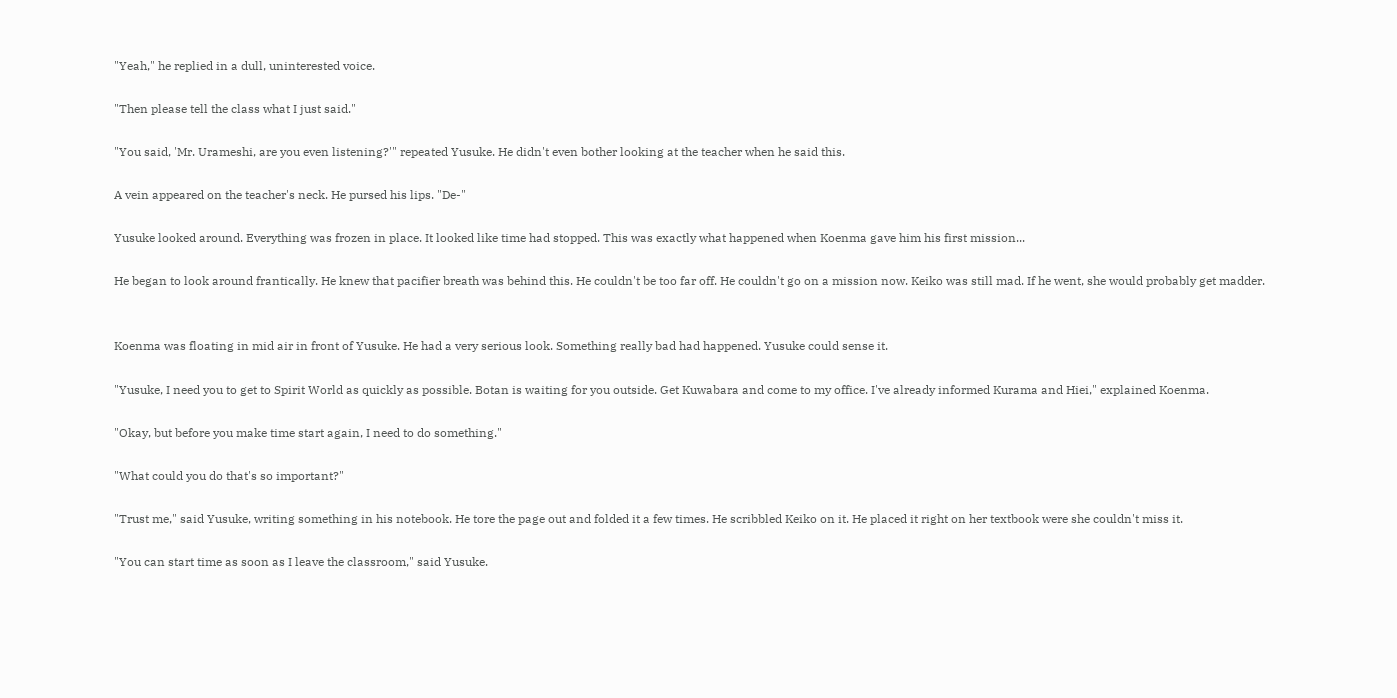"Yeah," he replied in a dull, uninterested voice.

"Then please tell the class what I just said."

"You said, 'Mr. Urameshi, are you even listening?'" repeated Yusuke. He didn't even bother looking at the teacher when he said this.

A vein appeared on the teacher's neck. He pursed his lips. "De-"

Yusuke looked around. Everything was frozen in place. It looked like time had stopped. This was exactly what happened when Koenma gave him his first mission...

He began to look around frantically. He knew that pacifier breath was behind this. He couldn't be too far off. He couldn't go on a mission now. Keiko was still mad. If he went, she would probably get madder.


Koenma was floating in mid air in front of Yusuke. He had a very serious look. Something really bad had happened. Yusuke could sense it.

"Yusuke, I need you to get to Spirit World as quickly as possible. Botan is waiting for you outside. Get Kuwabara and come to my office. I've already informed Kurama and Hiei," explained Koenma.

"Okay, but before you make time start again, I need to do something."

"What could you do that's so important?"

"Trust me," said Yusuke, writing something in his notebook. He tore the page out and folded it a few times. He scribbled Keiko on it. He placed it right on her textbook were she couldn't miss it.

"You can start time as soon as I leave the classroom," said Yusuke.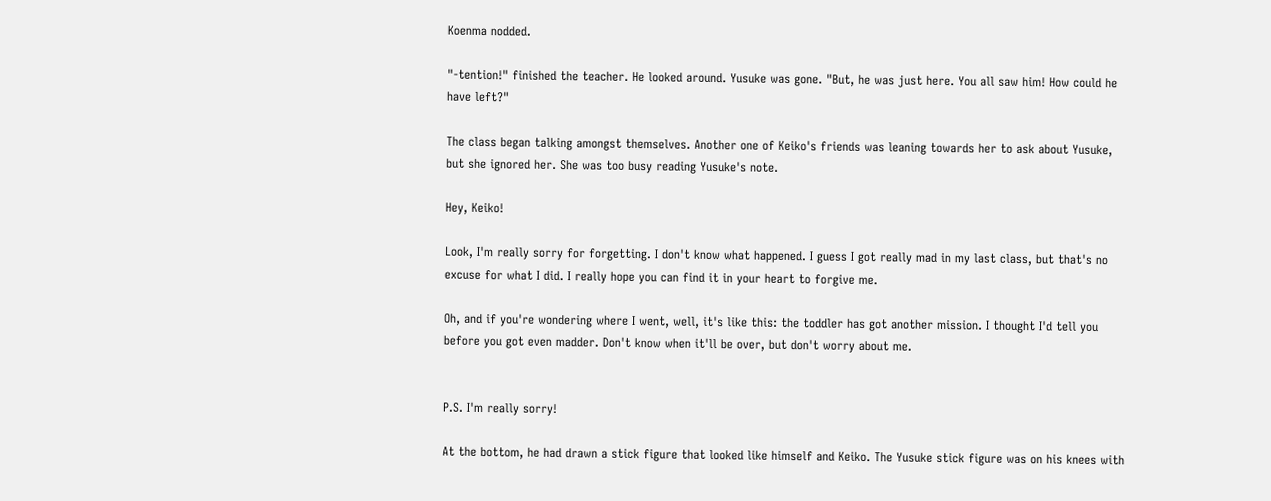Koenma nodded.

"-tention!" finished the teacher. He looked around. Yusuke was gone. "But, he was just here. You all saw him! How could he have left?"

The class began talking amongst themselves. Another one of Keiko's friends was leaning towards her to ask about Yusuke, but she ignored her. She was too busy reading Yusuke's note.

Hey, Keiko!

Look, I'm really sorry for forgetting. I don't know what happened. I guess I got really mad in my last class, but that's no excuse for what I did. I really hope you can find it in your heart to forgive me.

Oh, and if you're wondering where I went, well, it's like this: the toddler has got another mission. I thought I'd tell you before you got even madder. Don't know when it'll be over, but don't worry about me.


P.S. I'm really sorry!

At the bottom, he had drawn a stick figure that looked like himself and Keiko. The Yusuke stick figure was on his knees with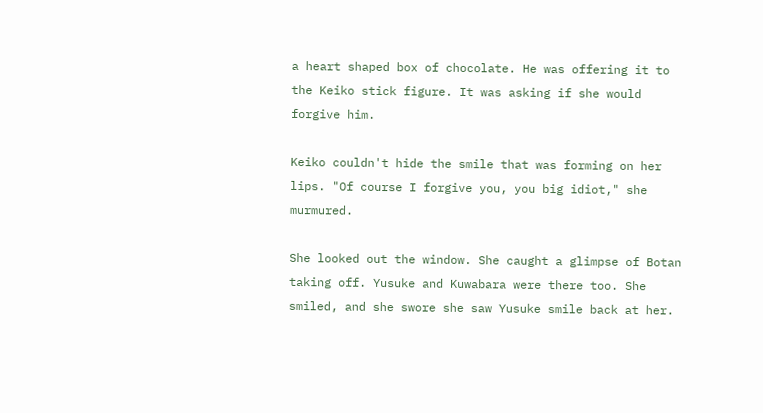a heart shaped box of chocolate. He was offering it to the Keiko stick figure. It was asking if she would forgive him.

Keiko couldn't hide the smile that was forming on her lips. "Of course I forgive you, you big idiot," she murmured.

She looked out the window. She caught a glimpse of Botan taking off. Yusuke and Kuwabara were there too. She smiled, and she swore she saw Yusuke smile back at her.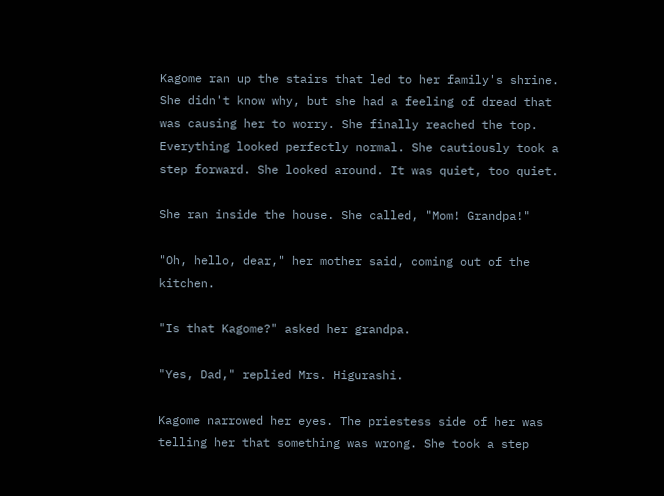Kagome ran up the stairs that led to her family's shrine. She didn't know why, but she had a feeling of dread that was causing her to worry. She finally reached the top. Everything looked perfectly normal. She cautiously took a step forward. She looked around. It was quiet, too quiet.

She ran inside the house. She called, "Mom! Grandpa!"

"Oh, hello, dear," her mother said, coming out of the kitchen.

"Is that Kagome?" asked her grandpa.

"Yes, Dad," replied Mrs. Higurashi.

Kagome narrowed her eyes. The priestess side of her was telling her that something was wrong. She took a step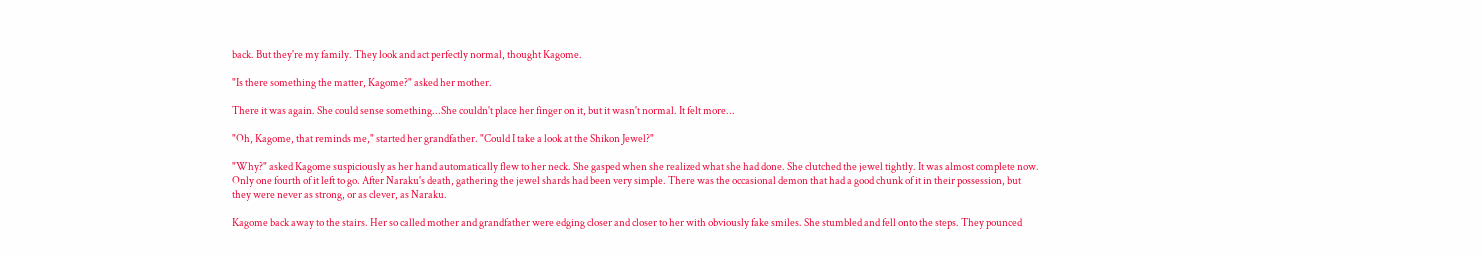back. But they're my family. They look and act perfectly normal, thought Kagome.

"Is there something the matter, Kagome?" asked her mother.

There it was again. She could sense something...She couldn't place her finger on it, but it wasn't normal. It felt more...

"Oh, Kagome, that reminds me," started her grandfather. "Could I take a look at the Shikon Jewel?"

"Why?" asked Kagome suspiciously as her hand automatically flew to her neck. She gasped when she realized what she had done. She clutched the jewel tightly. It was almost complete now. Only one fourth of it left to go. After Naraku's death, gathering the jewel shards had been very simple. There was the occasional demon that had a good chunk of it in their possession, but they were never as strong, or as clever, as Naraku.

Kagome back away to the stairs. Her so called mother and grandfather were edging closer and closer to her with obviously fake smiles. She stumbled and fell onto the steps. They pounced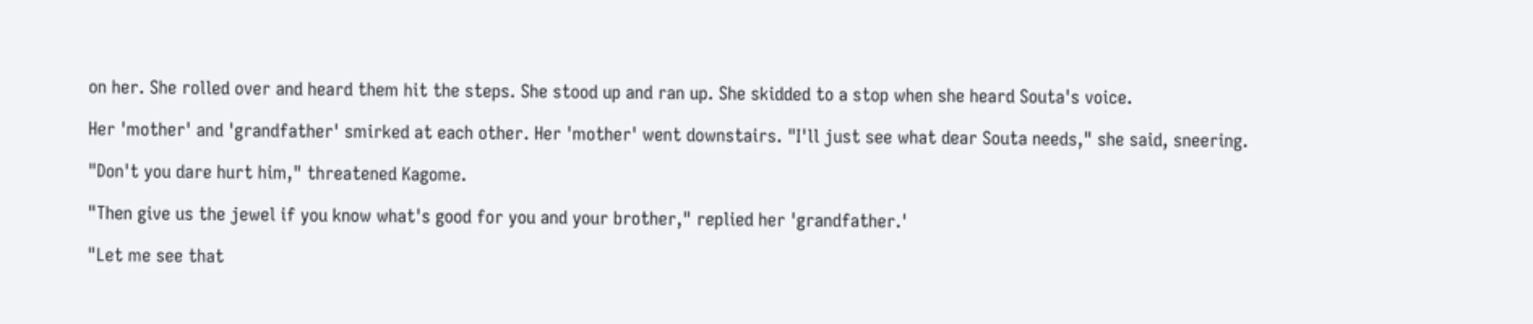on her. She rolled over and heard them hit the steps. She stood up and ran up. She skidded to a stop when she heard Souta's voice.

Her 'mother' and 'grandfather' smirked at each other. Her 'mother' went downstairs. "I'll just see what dear Souta needs," she said, sneering.

"Don't you dare hurt him," threatened Kagome.

"Then give us the jewel if you know what's good for you and your brother," replied her 'grandfather.'

"Let me see that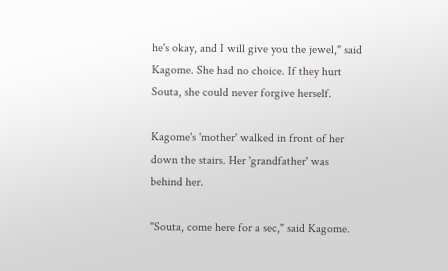he's okay, and I will give you the jewel," said Kagome. She had no choice. If they hurt Souta, she could never forgive herself.

Kagome's 'mother' walked in front of her down the stairs. Her 'grandfather' was behind her.

"Souta, come here for a sec," said Kagome.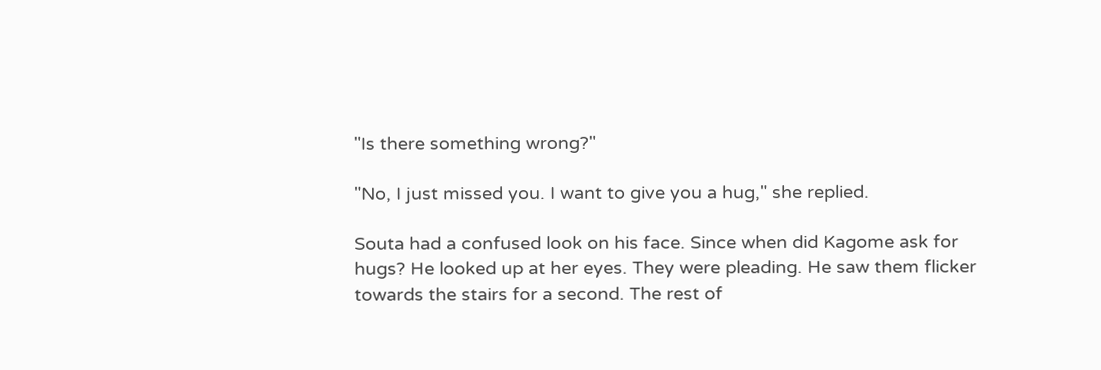"Is there something wrong?"

"No, I just missed you. I want to give you a hug," she replied.

Souta had a confused look on his face. Since when did Kagome ask for hugs? He looked up at her eyes. They were pleading. He saw them flicker towards the stairs for a second. The rest of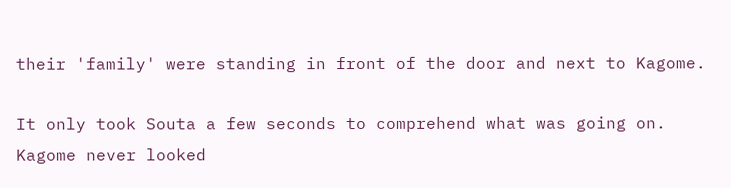their 'family' were standing in front of the door and next to Kagome.

It only took Souta a few seconds to comprehend what was going on. Kagome never looked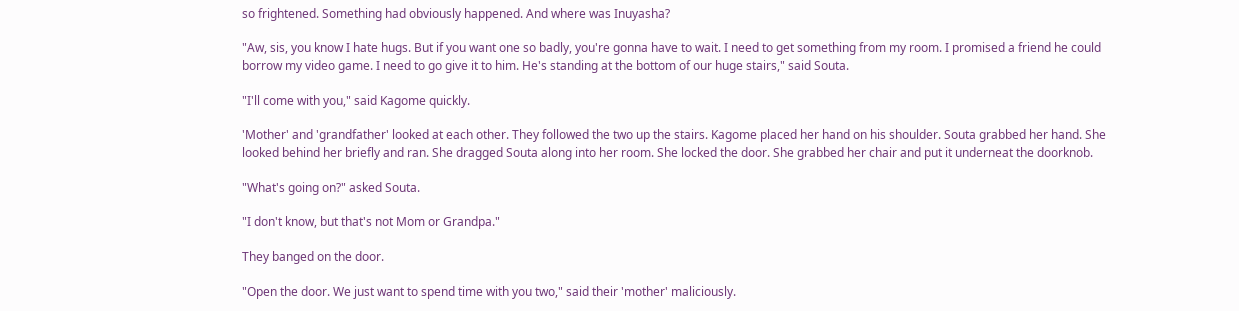so frightened. Something had obviously happened. And where was Inuyasha?

"Aw, sis, you know I hate hugs. But if you want one so badly, you're gonna have to wait. I need to get something from my room. I promised a friend he could borrow my video game. I need to go give it to him. He's standing at the bottom of our huge stairs," said Souta.

"I'll come with you," said Kagome quickly.

'Mother' and 'grandfather' looked at each other. They followed the two up the stairs. Kagome placed her hand on his shoulder. Souta grabbed her hand. She looked behind her briefly and ran. She dragged Souta along into her room. She locked the door. She grabbed her chair and put it underneat the doorknob.

"What's going on?" asked Souta.

"I don't know, but that's not Mom or Grandpa."

They banged on the door.

"Open the door. We just want to spend time with you two," said their 'mother' maliciously.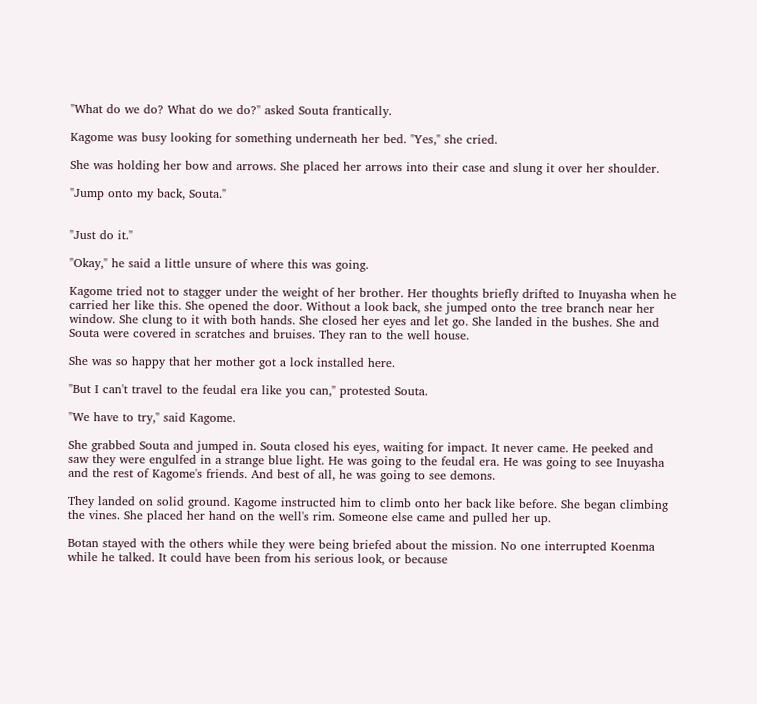"What do we do? What do we do?" asked Souta frantically.

Kagome was busy looking for something underneath her bed. "Yes," she cried.

She was holding her bow and arrows. She placed her arrows into their case and slung it over her shoulder.

"Jump onto my back, Souta."


"Just do it."

"Okay," he said a little unsure of where this was going.

Kagome tried not to stagger under the weight of her brother. Her thoughts briefly drifted to Inuyasha when he carried her like this. She opened the door. Without a look back, she jumped onto the tree branch near her window. She clung to it with both hands. She closed her eyes and let go. She landed in the bushes. She and Souta were covered in scratches and bruises. They ran to the well house.

She was so happy that her mother got a lock installed here.

"But I can't travel to the feudal era like you can," protested Souta.

"We have to try," said Kagome.

She grabbed Souta and jumped in. Souta closed his eyes, waiting for impact. It never came. He peeked and saw they were engulfed in a strange blue light. He was going to the feudal era. He was going to see Inuyasha and the rest of Kagome's friends. And best of all, he was going to see demons.

They landed on solid ground. Kagome instructed him to climb onto her back like before. She began climbing the vines. She placed her hand on the well's rim. Someone else came and pulled her up.

Botan stayed with the others while they were being briefed about the mission. No one interrupted Koenma while he talked. It could have been from his serious look, or because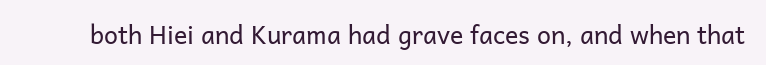both Hiei and Kurama had grave faces on, and when that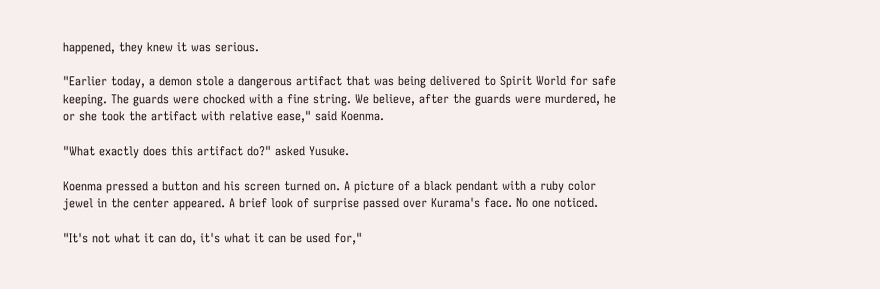happened, they knew it was serious.

"Earlier today, a demon stole a dangerous artifact that was being delivered to Spirit World for safe keeping. The guards were chocked with a fine string. We believe, after the guards were murdered, he or she took the artifact with relative ease," said Koenma.

"What exactly does this artifact do?" asked Yusuke.

Koenma pressed a button and his screen turned on. A picture of a black pendant with a ruby color jewel in the center appeared. A brief look of surprise passed over Kurama's face. No one noticed.

"It's not what it can do, it's what it can be used for,"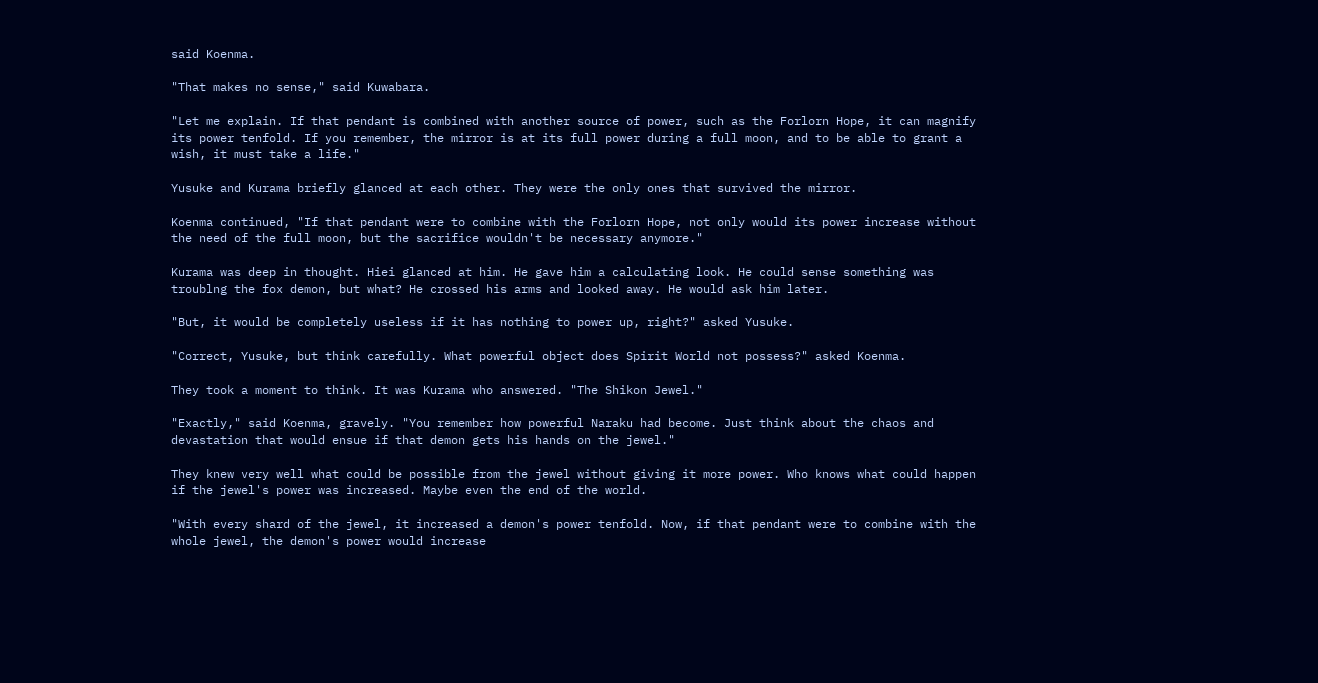said Koenma.

"That makes no sense," said Kuwabara.

"Let me explain. If that pendant is combined with another source of power, such as the Forlorn Hope, it can magnify its power tenfold. If you remember, the mirror is at its full power during a full moon, and to be able to grant a wish, it must take a life."

Yusuke and Kurama briefly glanced at each other. They were the only ones that survived the mirror.

Koenma continued, "If that pendant were to combine with the Forlorn Hope, not only would its power increase without the need of the full moon, but the sacrifice wouldn't be necessary anymore."

Kurama was deep in thought. Hiei glanced at him. He gave him a calculating look. He could sense something was troublng the fox demon, but what? He crossed his arms and looked away. He would ask him later.

"But, it would be completely useless if it has nothing to power up, right?" asked Yusuke.

"Correct, Yusuke, but think carefully. What powerful object does Spirit World not possess?" asked Koenma.

They took a moment to think. It was Kurama who answered. "The Shikon Jewel."

"Exactly," said Koenma, gravely. "You remember how powerful Naraku had become. Just think about the chaos and devastation that would ensue if that demon gets his hands on the jewel."

They knew very well what could be possible from the jewel without giving it more power. Who knows what could happen if the jewel's power was increased. Maybe even the end of the world.

"With every shard of the jewel, it increased a demon's power tenfold. Now, if that pendant were to combine with the whole jewel, the demon's power would increase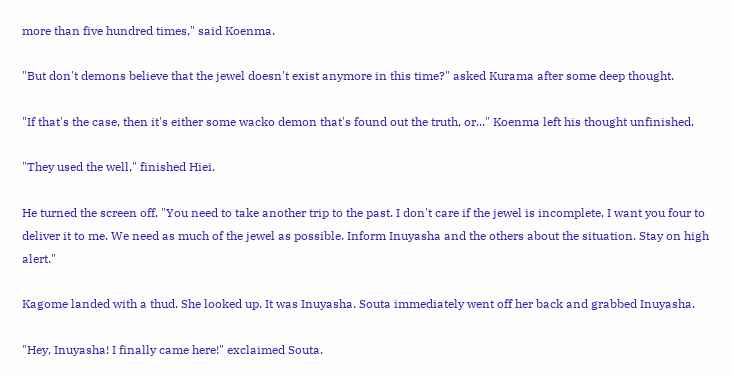more than five hundred times," said Koenma.

"But don't demons believe that the jewel doesn't exist anymore in this time?" asked Kurama after some deep thought.

"If that's the case, then it's either some wacko demon that's found out the truth, or..." Koenma left his thought unfinished.

"They used the well," finished Hiei.

He turned the screen off. "You need to take another trip to the past. I don't care if the jewel is incomplete, I want you four to deliver it to me. We need as much of the jewel as possible. Inform Inuyasha and the others about the situation. Stay on high alert."

Kagome landed with a thud. She looked up. It was Inuyasha. Souta immediately went off her back and grabbed Inuyasha.

"Hey, Inuyasha! I finally came here!" exclaimed Souta.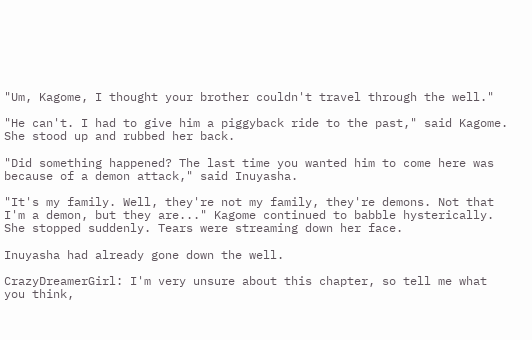"Um, Kagome, I thought your brother couldn't travel through the well."

"He can't. I had to give him a piggyback ride to the past," said Kagome. She stood up and rubbed her back.

"Did something happened? The last time you wanted him to come here was because of a demon attack," said Inuyasha.

"It's my family. Well, they're not my family, they're demons. Not that I'm a demon, but they are..." Kagome continued to babble hysterically. She stopped suddenly. Tears were streaming down her face.

Inuyasha had already gone down the well.

CrazyDreamerGirl: I'm very unsure about this chapter, so tell me what you think,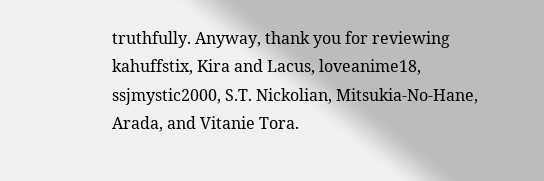truthfully. Anyway, thank you for reviewing kahuffstix, Kira and Lacus, loveanime18, ssjmystic2000, S.T. Nickolian, Mitsukia-No-Hane, Arada, and Vitanie Tora.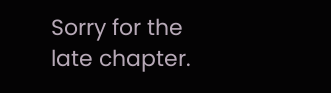Sorry for the late chapter.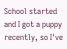School started and I got a puppy recently, so I've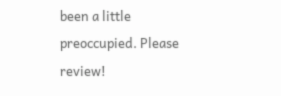been a little preoccupied. Please review!